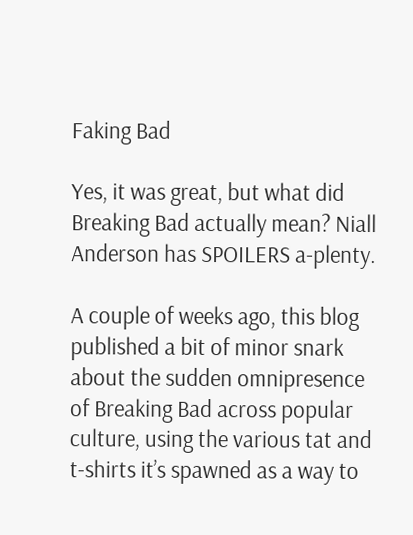Faking Bad

Yes, it was great, but what did Breaking Bad actually mean? Niall Anderson has SPOILERS a-plenty.

A couple of weeks ago, this blog published a bit of minor snark about the sudden omnipresence of Breaking Bad across popular culture, using the various tat and t-shirts it’s spawned as a way to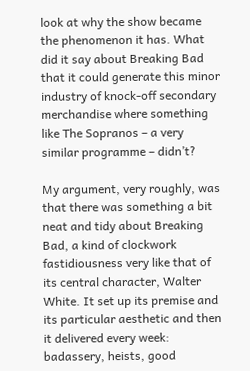look at why the show became the phenomenon it has. What did it say about Breaking Bad that it could generate this minor industry of knock-off secondary merchandise where something like The Sopranos – a very similar programme – didn’t?

My argument, very roughly, was that there was something a bit neat and tidy about Breaking Bad, a kind of clockwork fastidiousness very like that of its central character, Walter White. It set up its premise and its particular aesthetic and then it delivered every week: badassery, heists, good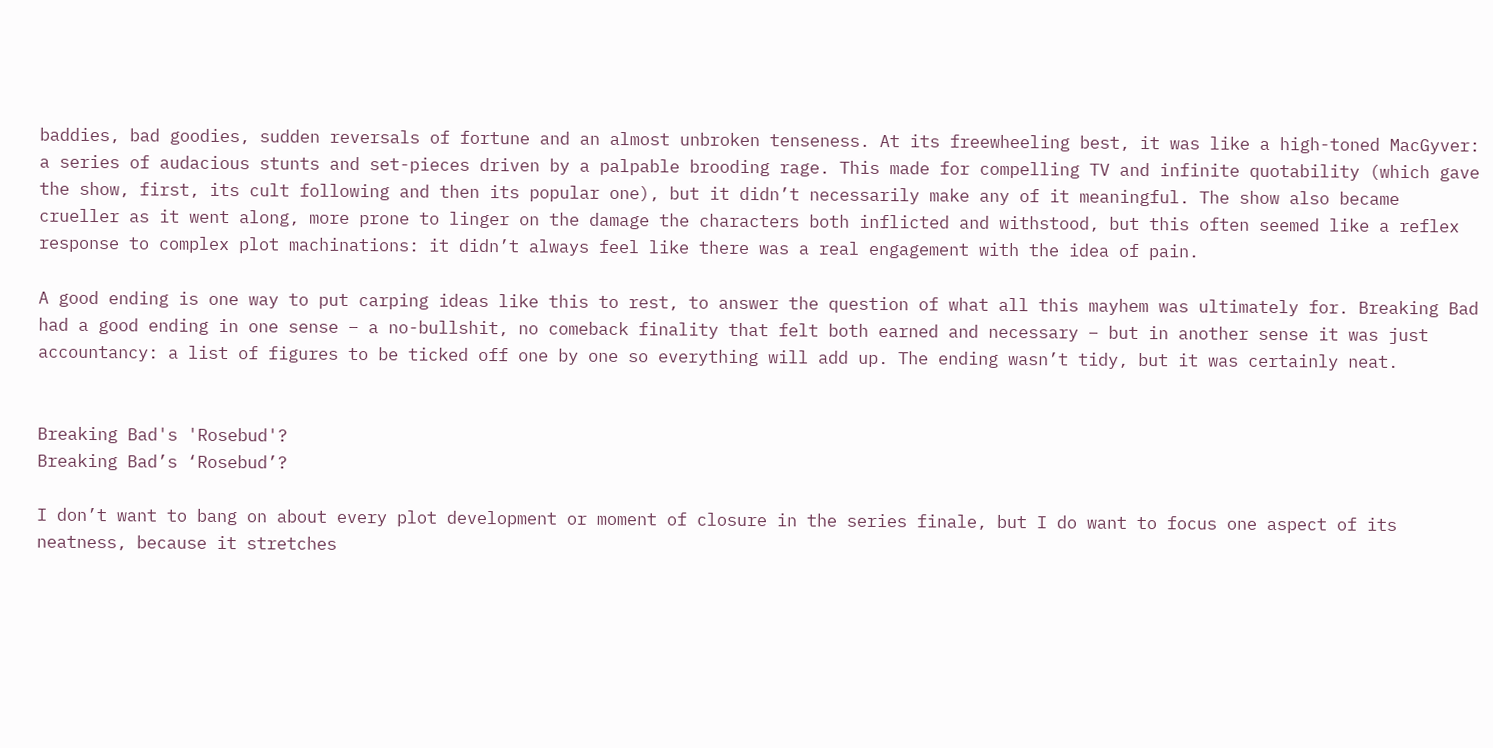baddies, bad goodies, sudden reversals of fortune and an almost unbroken tenseness. At its freewheeling best, it was like a high-toned MacGyver: a series of audacious stunts and set-pieces driven by a palpable brooding rage. This made for compelling TV and infinite quotability (which gave the show, first, its cult following and then its popular one), but it didn’t necessarily make any of it meaningful. The show also became crueller as it went along, more prone to linger on the damage the characters both inflicted and withstood, but this often seemed like a reflex response to complex plot machinations: it didn’t always feel like there was a real engagement with the idea of pain.

A good ending is one way to put carping ideas like this to rest, to answer the question of what all this mayhem was ultimately for. Breaking Bad had a good ending in one sense – a no-bullshit, no comeback finality that felt both earned and necessary – but in another sense it was just accountancy: a list of figures to be ticked off one by one so everything will add up. The ending wasn’t tidy, but it was certainly neat.


Breaking Bad's 'Rosebud'?
Breaking Bad’s ‘Rosebud’?

I don’t want to bang on about every plot development or moment of closure in the series finale, but I do want to focus one aspect of its neatness, because it stretches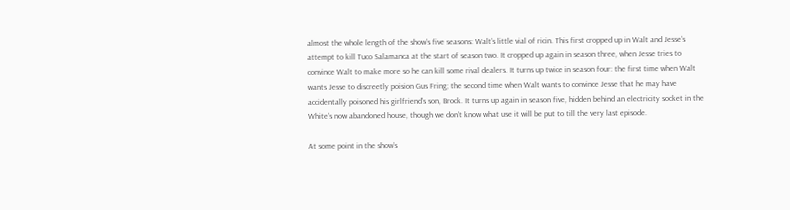almost the whole length of the show’s five seasons: Walt’s little vial of ricin. This first cropped up in Walt and Jesse’s attempt to kill Tuco Salamanca at the start of season two. It cropped up again in season three, when Jesse tries to convince Walt to make more so he can kill some rival dealers. It turns up twice in season four: the first time when Walt wants Jesse to discreetly poision Gus Fring; the second time when Walt wants to convince Jesse that he may have accidentally poisoned his girlfriend’s son, Brock. It turns up again in season five, hidden behind an electricity socket in the White’s now abandoned house, though we don’t know what use it will be put to till the very last episode.

At some point in the show’s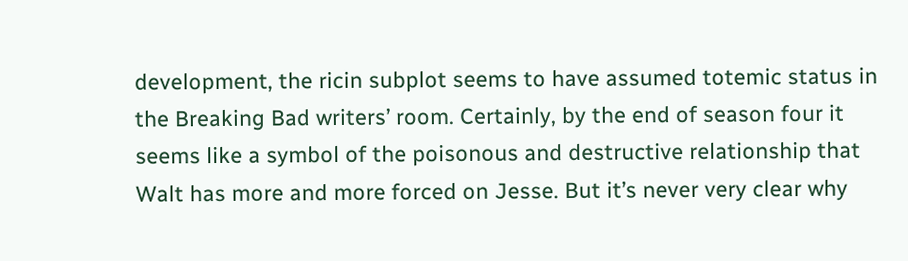development, the ricin subplot seems to have assumed totemic status in the Breaking Bad writers’ room. Certainly, by the end of season four it seems like a symbol of the poisonous and destructive relationship that Walt has more and more forced on Jesse. But it’s never very clear why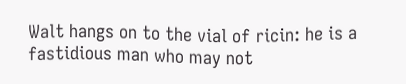Walt hangs on to the vial of ricin: he is a fastidious man who may not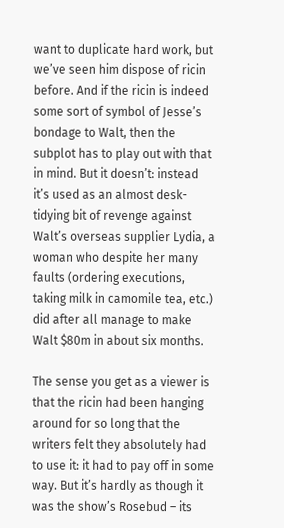want to duplicate hard work, but we’ve seen him dispose of ricin before. And if the ricin is indeed some sort of symbol of Jesse’s bondage to Walt, then the subplot has to play out with that in mind. But it doesn’t: instead it’s used as an almost desk-tidying bit of revenge against Walt’s overseas supplier Lydia, a woman who despite her many faults (ordering executions, taking milk in camomile tea, etc.) did after all manage to make Walt $80m in about six months.

The sense you get as a viewer is that the ricin had been hanging around for so long that the writers felt they absolutely had to use it: it had to pay off in some way. But it’s hardly as though it was the show’s Rosebud – its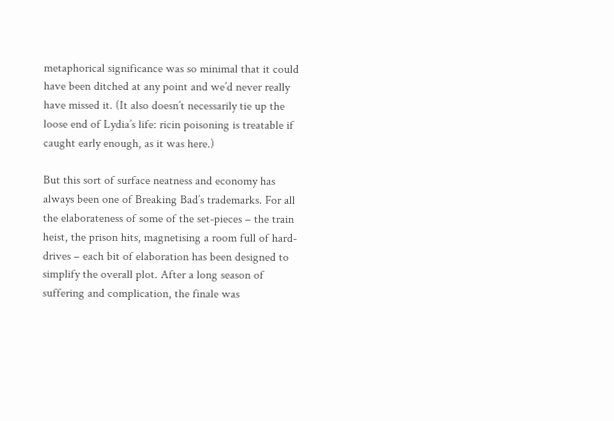metaphorical significance was so minimal that it could have been ditched at any point and we’d never really have missed it. (It also doesn’t necessarily tie up the loose end of Lydia’s life: ricin poisoning is treatable if caught early enough, as it was here.)

But this sort of surface neatness and economy has always been one of Breaking Bad’s trademarks. For all the elaborateness of some of the set-pieces – the train heist, the prison hits, magnetising a room full of hard-drives – each bit of elaboration has been designed to simplify the overall plot. After a long season of suffering and complication, the finale was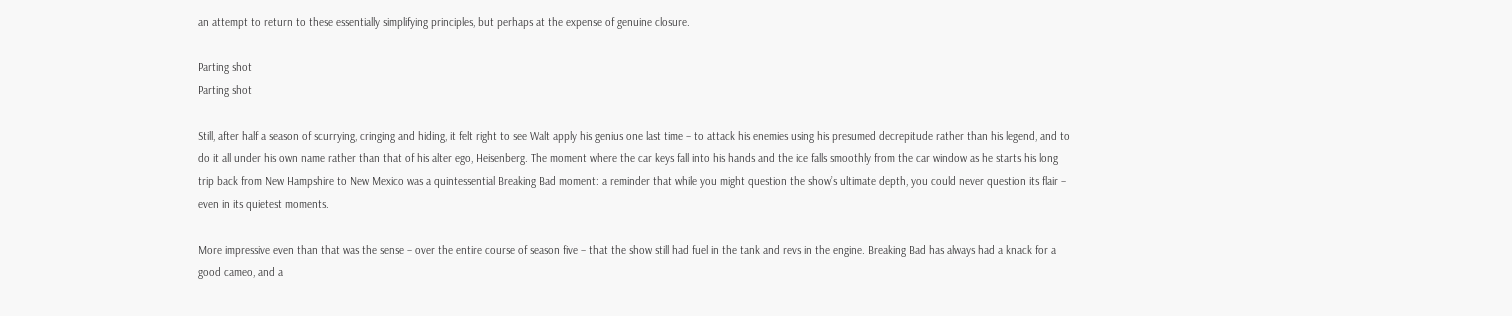an attempt to return to these essentially simplifying principles, but perhaps at the expense of genuine closure.

Parting shot
Parting shot

Still, after half a season of scurrying, cringing and hiding, it felt right to see Walt apply his genius one last time – to attack his enemies using his presumed decrepitude rather than his legend, and to do it all under his own name rather than that of his alter ego, Heisenberg. The moment where the car keys fall into his hands and the ice falls smoothly from the car window as he starts his long trip back from New Hampshire to New Mexico was a quintessential Breaking Bad moment: a reminder that while you might question the show’s ultimate depth, you could never question its flair – even in its quietest moments.

More impressive even than that was the sense – over the entire course of season five – that the show still had fuel in the tank and revs in the engine. Breaking Bad has always had a knack for a good cameo, and a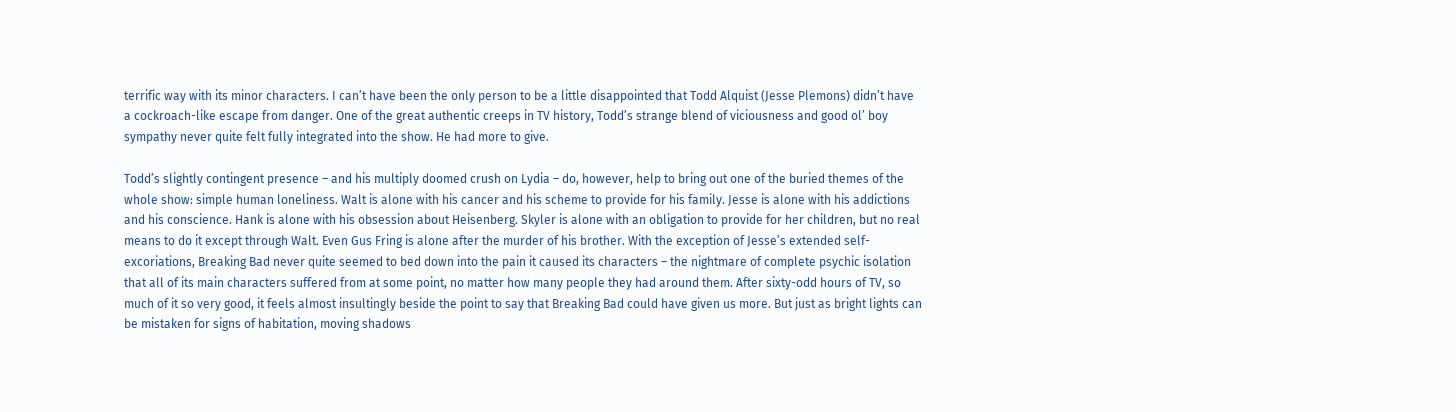terrific way with its minor characters. I can’t have been the only person to be a little disappointed that Todd Alquist (Jesse Plemons) didn’t have a cockroach-like escape from danger. One of the great authentic creeps in TV history, Todd’s strange blend of viciousness and good ol’ boy sympathy never quite felt fully integrated into the show. He had more to give.

Todd’s slightly contingent presence – and his multiply doomed crush on Lydia – do, however, help to bring out one of the buried themes of the whole show: simple human loneliness. Walt is alone with his cancer and his scheme to provide for his family. Jesse is alone with his addictions and his conscience. Hank is alone with his obsession about Heisenberg. Skyler is alone with an obligation to provide for her children, but no real means to do it except through Walt. Even Gus Fring is alone after the murder of his brother. With the exception of Jesse’s extended self-excoriations, Breaking Bad never quite seemed to bed down into the pain it caused its characters – the nightmare of complete psychic isolation that all of its main characters suffered from at some point, no matter how many people they had around them. After sixty-odd hours of TV, so much of it so very good, it feels almost insultingly beside the point to say that Breaking Bad could have given us more. But just as bright lights can be mistaken for signs of habitation, moving shadows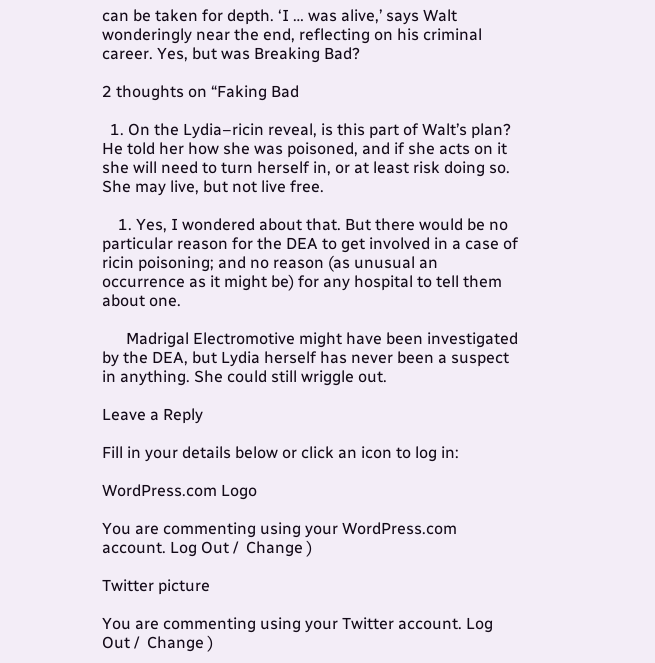can be taken for depth. ‘I … was alive,’ says Walt wonderingly near the end, reflecting on his criminal career. Yes, but was Breaking Bad?

2 thoughts on “Faking Bad

  1. On the Lydia–ricin reveal, is this part of Walt’s plan? He told her how she was poisoned, and if she acts on it she will need to turn herself in, or at least risk doing so. She may live, but not live free.

    1. Yes, I wondered about that. But there would be no particular reason for the DEA to get involved in a case of ricin poisoning; and no reason (as unusual an occurrence as it might be) for any hospital to tell them about one.

      Madrigal Electromotive might have been investigated by the DEA, but Lydia herself has never been a suspect in anything. She could still wriggle out.

Leave a Reply

Fill in your details below or click an icon to log in:

WordPress.com Logo

You are commenting using your WordPress.com account. Log Out /  Change )

Twitter picture

You are commenting using your Twitter account. Log Out /  Change )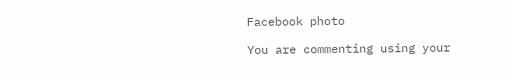Facebook photo

You are commenting using your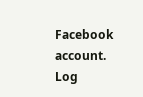Facebook account. Log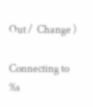Out /  Change )

Connecting to %s